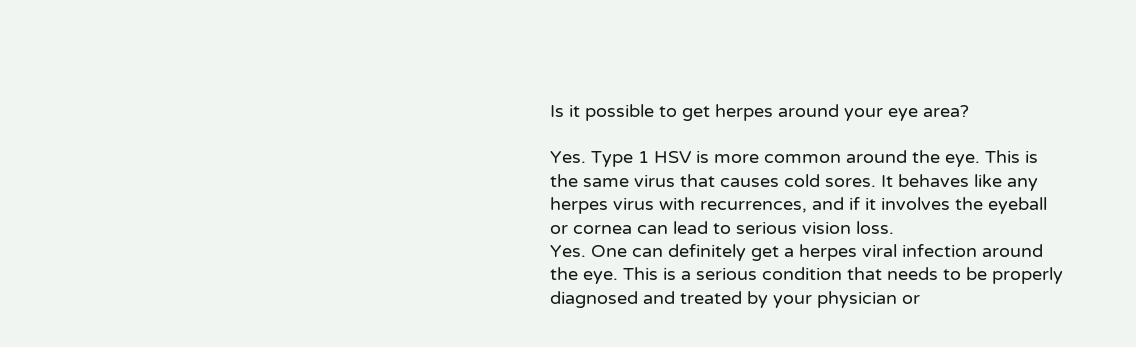Is it possible to get herpes around your eye area?

Yes. Type 1 HSV is more common around the eye. This is the same virus that causes cold sores. It behaves like any herpes virus with recurrences, and if it involves the eyeball or cornea can lead to serious vision loss.
Yes. One can definitely get a herpes viral infection around the eye. This is a serious condition that needs to be properly diagnosed and treated by your physician or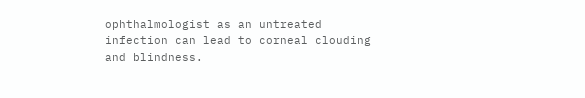ophthalmologist as an untreated infection can lead to corneal clouding and blindness.